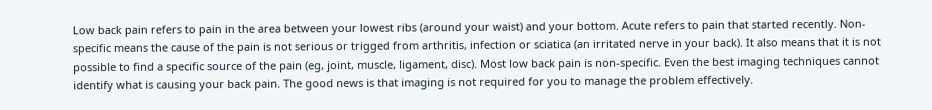Low back pain refers to pain in the area between your lowest ribs (around your waist) and your bottom. Acute refers to pain that started recently. Non-specific means the cause of the pain is not serious or trigged from arthritis, infection or sciatica (an irritated nerve in your back). It also means that it is not possible to find a specific source of the pain (eg, joint, muscle, ligament, disc). Most low back pain is non-specific. Even the best imaging techniques cannot identify what is causing your back pain. The good news is that imaging is not required for you to manage the problem effectively.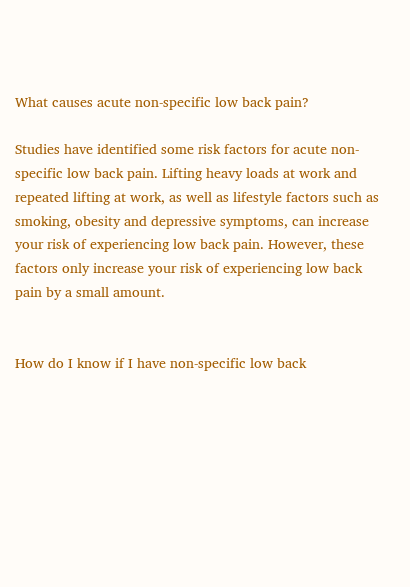What causes acute non-specific low back pain?

Studies have identified some risk factors for acute non-specific low back pain. Lifting heavy loads at work and repeated lifting at work, as well as lifestyle factors such as smoking, obesity and depressive symptoms, can increase your risk of experiencing low back pain. However, these factors only increase your risk of experiencing low back pain by a small amount.


How do I know if I have non-specific low back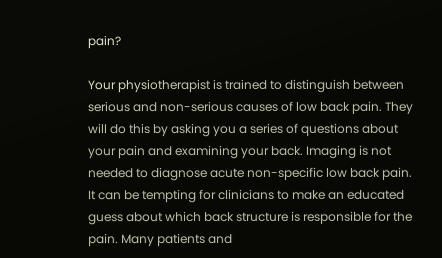pain?

Your physiotherapist is trained to distinguish between serious and non-serious causes of low back pain. They will do this by asking you a series of questions about your pain and examining your back. Imaging is not needed to diagnose acute non-specific low back pain. It can be tempting for clinicians to make an educated guess about which back structure is responsible for the pain. Many patients and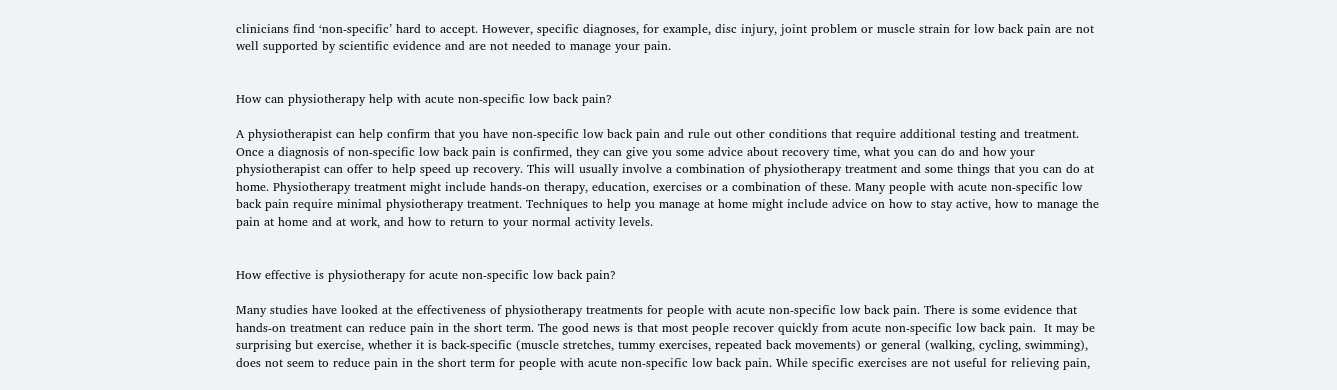clinicians find ‘non-specific’ hard to accept. However, specific diagnoses, for example, disc injury, joint problem or muscle strain for low back pain are not well supported by scientific evidence and are not needed to manage your pain.


How can physiotherapy help with acute non-specific low back pain?

A physiotherapist can help confirm that you have non-specific low back pain and rule out other conditions that require additional testing and treatment. Once a diagnosis of non-specific low back pain is confirmed, they can give you some advice about recovery time, what you can do and how your physiotherapist can offer to help speed up recovery. This will usually involve a combination of physiotherapy treatment and some things that you can do at home. Physiotherapy treatment might include hands-on therapy, education, exercises or a combination of these. Many people with acute non-specific low back pain require minimal physiotherapy treatment. Techniques to help you manage at home might include advice on how to stay active, how to manage the pain at home and at work, and how to return to your normal activity levels.


How effective is physiotherapy for acute non-specific low back pain?

Many studies have looked at the effectiveness of physiotherapy treatments for people with acute non-specific low back pain. There is some evidence that hands-on treatment can reduce pain in the short term. The good news is that most people recover quickly from acute non-specific low back pain.  It may be surprising but exercise, whether it is back-specific (muscle stretches, tummy exercises, repeated back movements) or general (walking, cycling, swimming), does not seem to reduce pain in the short term for people with acute non-specific low back pain. While specific exercises are not useful for relieving pain,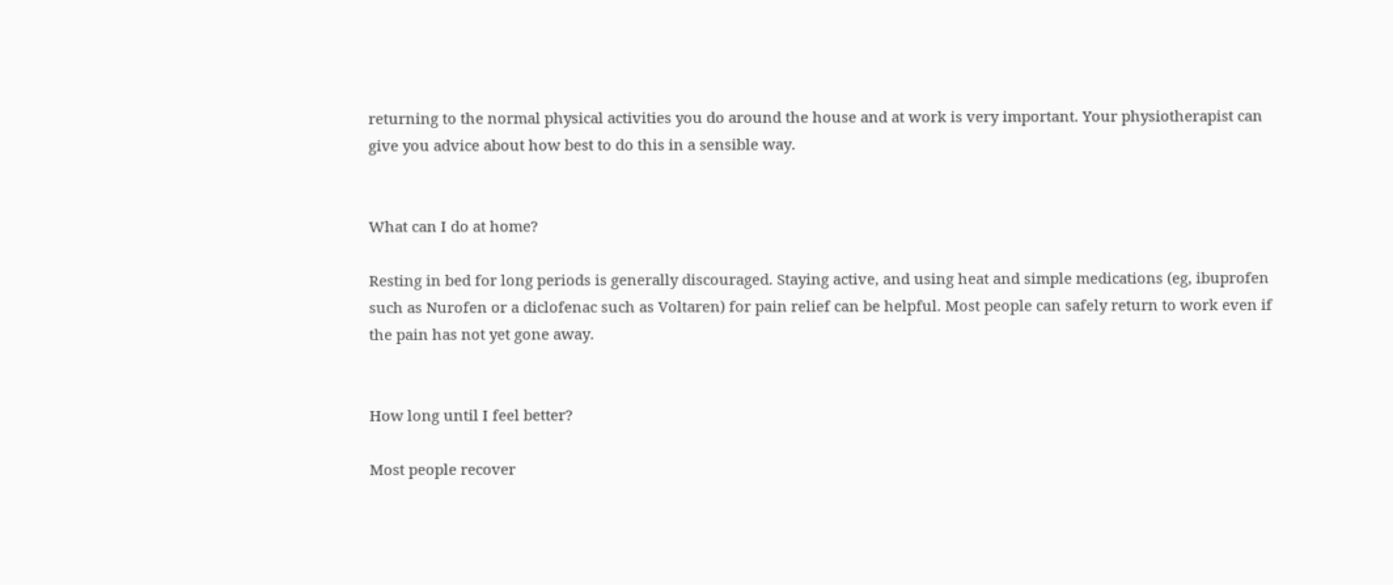returning to the normal physical activities you do around the house and at work is very important. Your physiotherapist can give you advice about how best to do this in a sensible way.


What can I do at home?

Resting in bed for long periods is generally discouraged. Staying active, and using heat and simple medications (eg, ibuprofen such as Nurofen or a diclofenac such as Voltaren) for pain relief can be helpful. Most people can safely return to work even if the pain has not yet gone away.


How long until I feel better?

Most people recover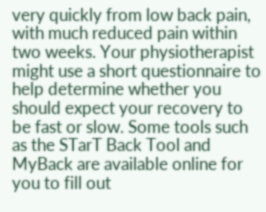very quickly from low back pain, with much reduced pain within two weeks. Your physiotherapist might use a short questionnaire to help determine whether you should expect your recovery to be fast or slow. Some tools such as the STarT Back Tool and MyBack are available online for you to fill out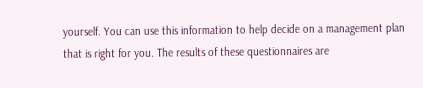yourself. You can use this information to help decide on a management plan that is right for you. The results of these questionnaires are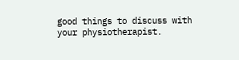good things to discuss with your physiotherapist.